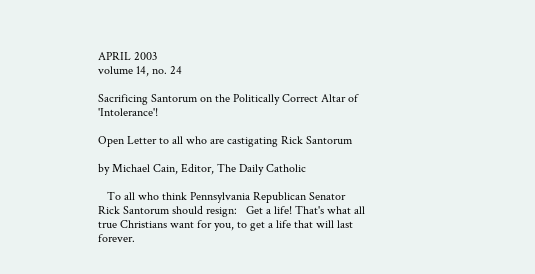APRIL 2003
volume 14, no. 24

Sacrificing Santorum on the Politically Correct Altar of 'Intolerance'!

Open Letter to all who are castigating Rick Santorum

by Michael Cain, Editor, The Daily Catholic

   To all who think Pennsylvania Republican Senator Rick Santorum should resign:   Get a life! That's what all true Christians want for you, to get a life that will last forever.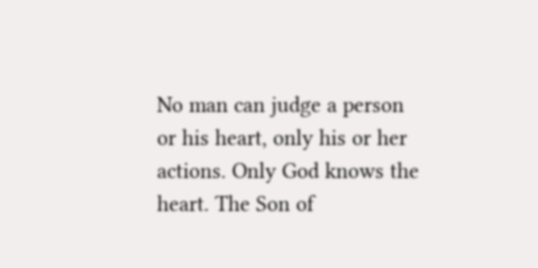No man can judge a person or his heart, only his or her actions. Only God knows the heart. The Son of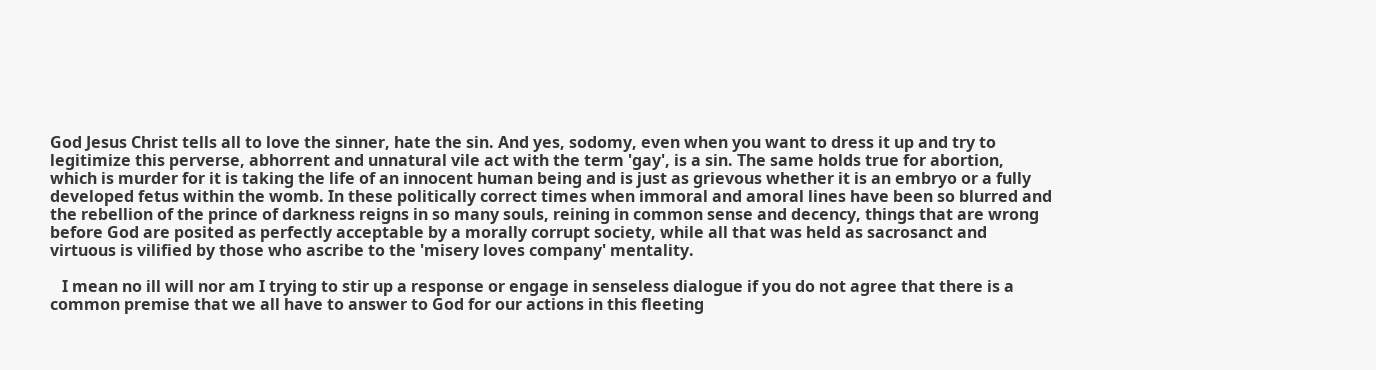God Jesus Christ tells all to love the sinner, hate the sin. And yes, sodomy, even when you want to dress it up and try to legitimize this perverse, abhorrent and unnatural vile act with the term 'gay', is a sin. The same holds true for abortion, which is murder for it is taking the life of an innocent human being and is just as grievous whether it is an embryo or a fully developed fetus within the womb. In these politically correct times when immoral and amoral lines have been so blurred and the rebellion of the prince of darkness reigns in so many souls, reining in common sense and decency, things that are wrong before God are posited as perfectly acceptable by a morally corrupt society, while all that was held as sacrosanct and virtuous is vilified by those who ascribe to the 'misery loves company' mentality.

   I mean no ill will nor am I trying to stir up a response or engage in senseless dialogue if you do not agree that there is a common premise that we all have to answer to God for our actions in this fleeting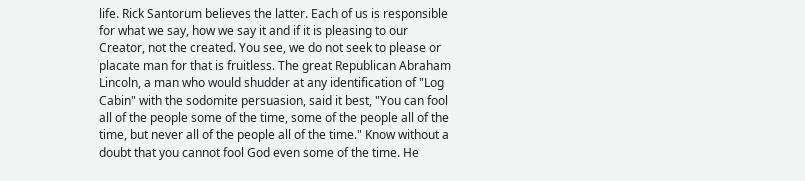life. Rick Santorum believes the latter. Each of us is responsible for what we say, how we say it and if it is pleasing to our Creator, not the created. You see, we do not seek to please or placate man for that is fruitless. The great Republican Abraham Lincoln, a man who would shudder at any identification of "Log Cabin" with the sodomite persuasion, said it best, "You can fool all of the people some of the time, some of the people all of the time, but never all of the people all of the time." Know without a doubt that you cannot fool God even some of the time. He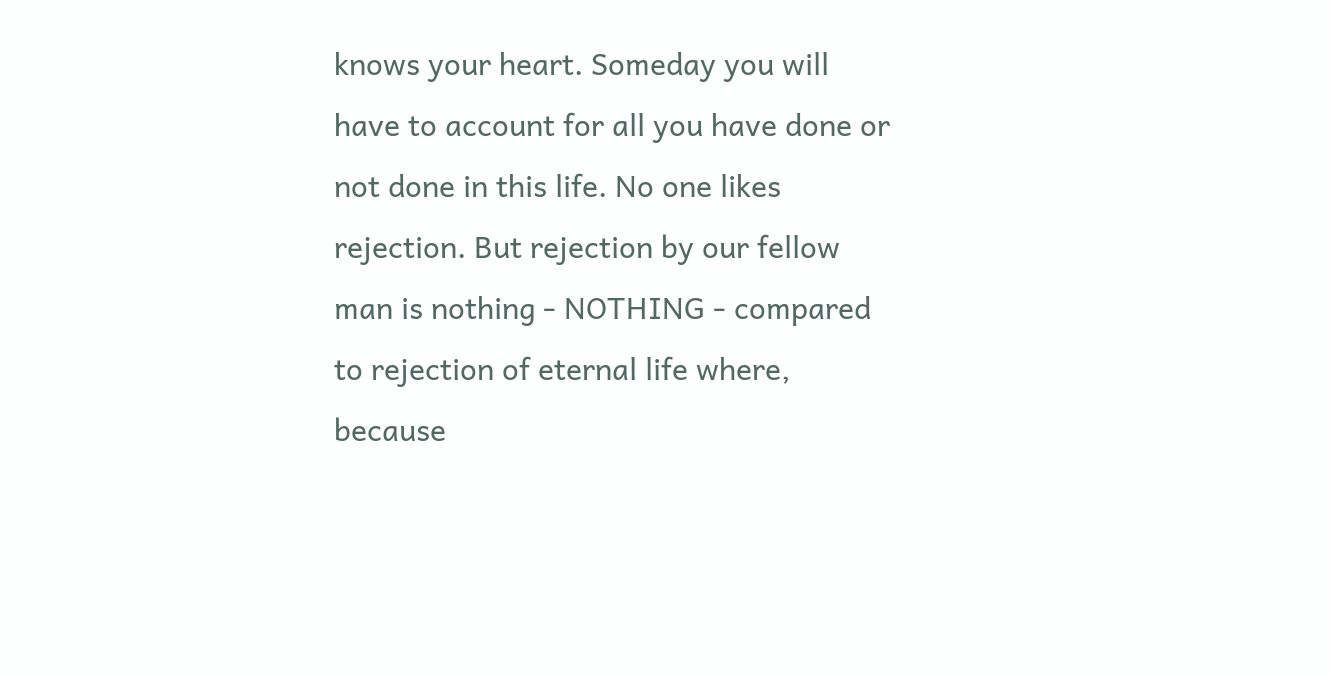knows your heart. Someday you will have to account for all you have done or not done in this life. No one likes rejection. But rejection by our fellow man is nothing - NOTHING - compared to rejection of eternal life where, because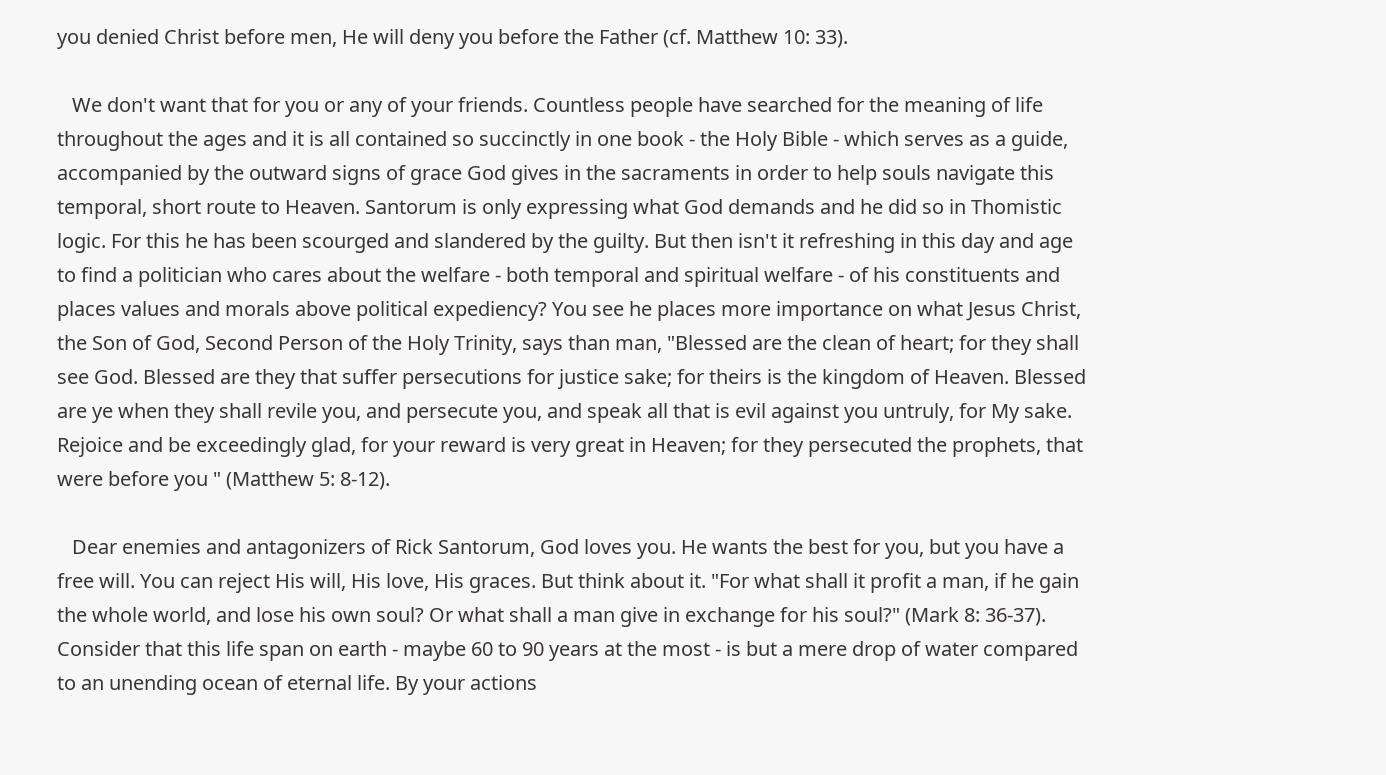you denied Christ before men, He will deny you before the Father (cf. Matthew 10: 33).

   We don't want that for you or any of your friends. Countless people have searched for the meaning of life throughout the ages and it is all contained so succinctly in one book - the Holy Bible - which serves as a guide, accompanied by the outward signs of grace God gives in the sacraments in order to help souls navigate this temporal, short route to Heaven. Santorum is only expressing what God demands and he did so in Thomistic logic. For this he has been scourged and slandered by the guilty. But then isn't it refreshing in this day and age to find a politician who cares about the welfare - both temporal and spiritual welfare - of his constituents and places values and morals above political expediency? You see he places more importance on what Jesus Christ, the Son of God, Second Person of the Holy Trinity, says than man, "Blessed are the clean of heart; for they shall see God. Blessed are they that suffer persecutions for justice sake; for theirs is the kingdom of Heaven. Blessed are ye when they shall revile you, and persecute you, and speak all that is evil against you untruly, for My sake. Rejoice and be exceedingly glad, for your reward is very great in Heaven; for they persecuted the prophets, that were before you " (Matthew 5: 8-12).

   Dear enemies and antagonizers of Rick Santorum, God loves you. He wants the best for you, but you have a free will. You can reject His will, His love, His graces. But think about it. "For what shall it profit a man, if he gain the whole world, and lose his own soul? Or what shall a man give in exchange for his soul?" (Mark 8: 36-37). Consider that this life span on earth - maybe 60 to 90 years at the most - is but a mere drop of water compared to an unending ocean of eternal life. By your actions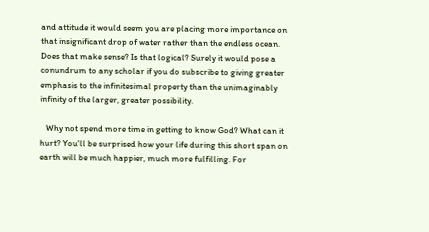and attitude it would seem you are placing more importance on that insignificant drop of water rather than the endless ocean. Does that make sense? Is that logical? Surely it would pose a conundrum to any scholar if you do subscribe to giving greater emphasis to the infinitesimal property than the unimaginably infinity of the larger, greater possibility.

   Why not spend more time in getting to know God? What can it hurt? You'll be surprised how your life during this short span on earth will be much happier, much more fulfilling. For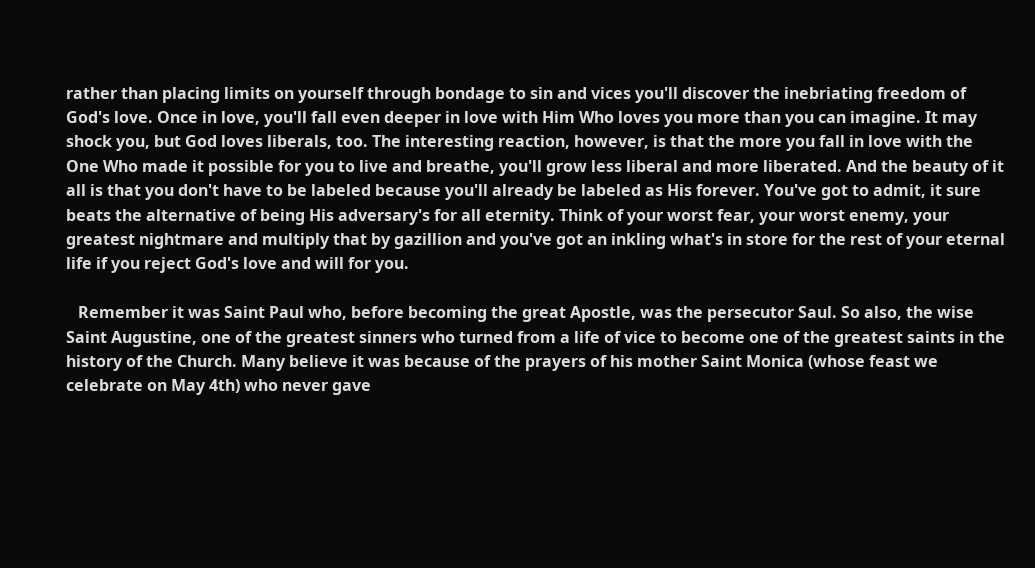rather than placing limits on yourself through bondage to sin and vices you'll discover the inebriating freedom of God's love. Once in love, you'll fall even deeper in love with Him Who loves you more than you can imagine. It may shock you, but God loves liberals, too. The interesting reaction, however, is that the more you fall in love with the One Who made it possible for you to live and breathe, you'll grow less liberal and more liberated. And the beauty of it all is that you don't have to be labeled because you'll already be labeled as His forever. You've got to admit, it sure beats the alternative of being His adversary's for all eternity. Think of your worst fear, your worst enemy, your greatest nightmare and multiply that by gazillion and you've got an inkling what's in store for the rest of your eternal life if you reject God's love and will for you.

   Remember it was Saint Paul who, before becoming the great Apostle, was the persecutor Saul. So also, the wise Saint Augustine, one of the greatest sinners who turned from a life of vice to become one of the greatest saints in the history of the Church. Many believe it was because of the prayers of his mother Saint Monica (whose feast we celebrate on May 4th) who never gave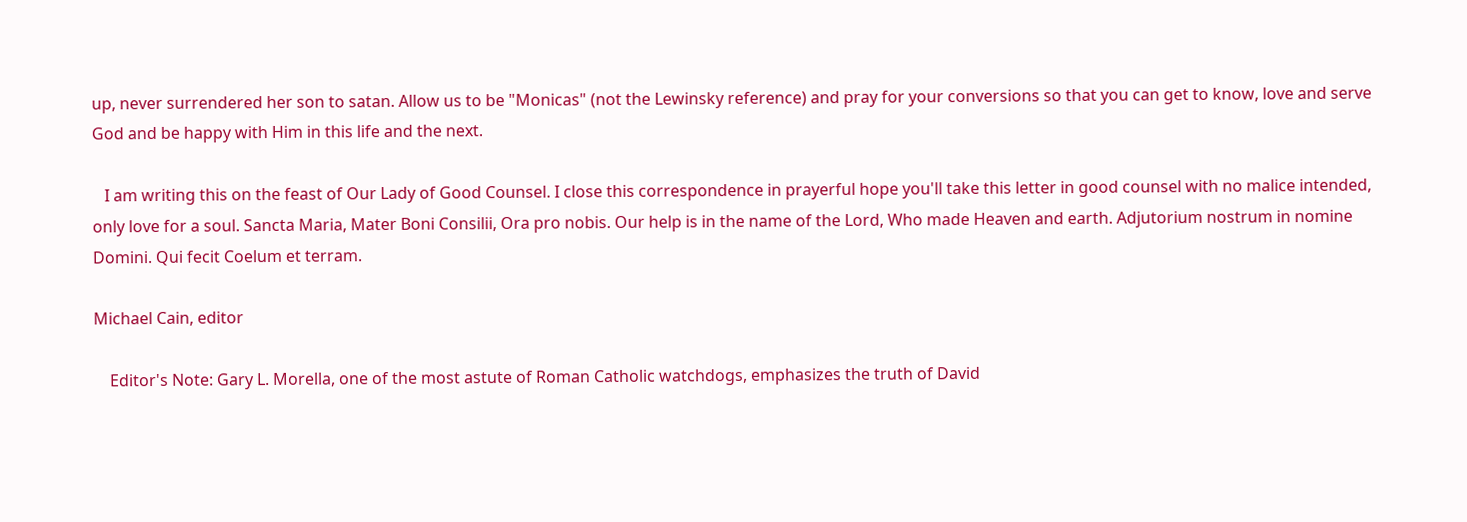up, never surrendered her son to satan. Allow us to be "Monicas" (not the Lewinsky reference) and pray for your conversions so that you can get to know, love and serve God and be happy with Him in this life and the next.

   I am writing this on the feast of Our Lady of Good Counsel. I close this correspondence in prayerful hope you'll take this letter in good counsel with no malice intended, only love for a soul. Sancta Maria, Mater Boni Consilii, Ora pro nobis. Our help is in the name of the Lord, Who made Heaven and earth. Adjutorium nostrum in nomine Domini. Qui fecit Coelum et terram.

Michael Cain, editor

    Editor's Note: Gary L. Morella, one of the most astute of Roman Catholic watchdogs, emphasizes the truth of David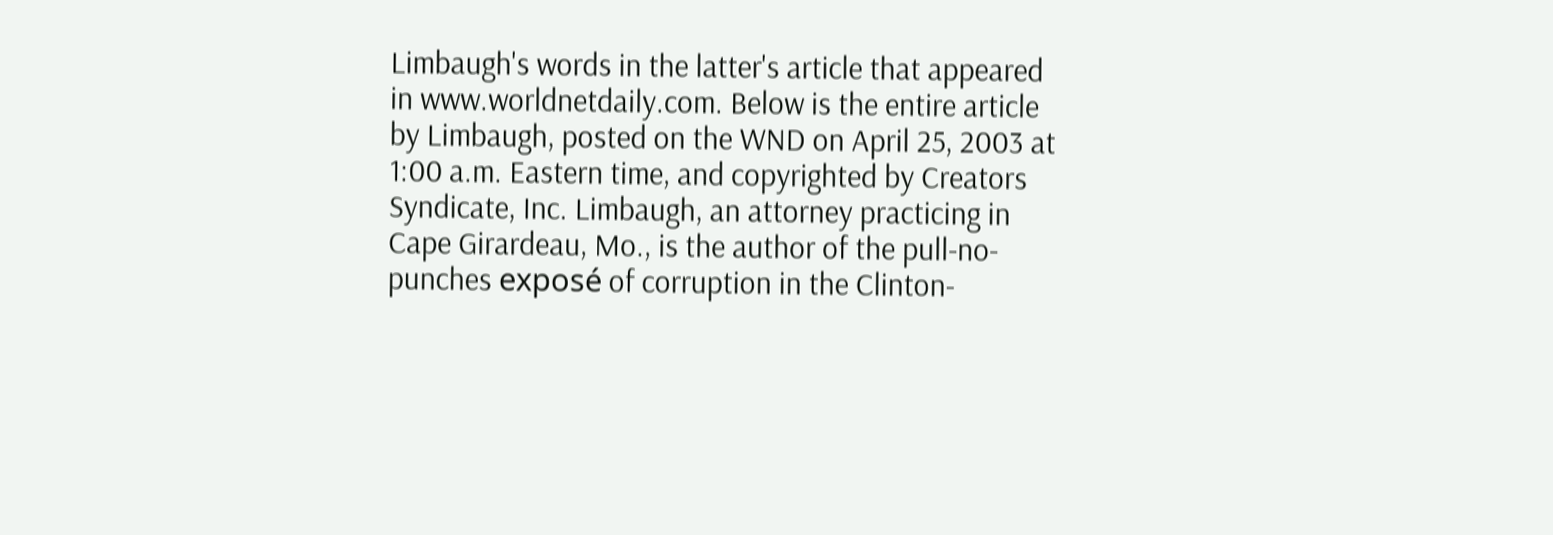Limbaugh's words in the latter's article that appeared in www.worldnetdaily.com. Below is the entire article by Limbaugh, posted on the WND on April 25, 2003 at 1:00 a.m. Eastern time, and copyrighted by Creators Syndicate, Inc. Limbaugh, an attorney practicing in Cape Girardeau, Mo., is the author of the pull-no-punches exposé of corruption in the Clinton-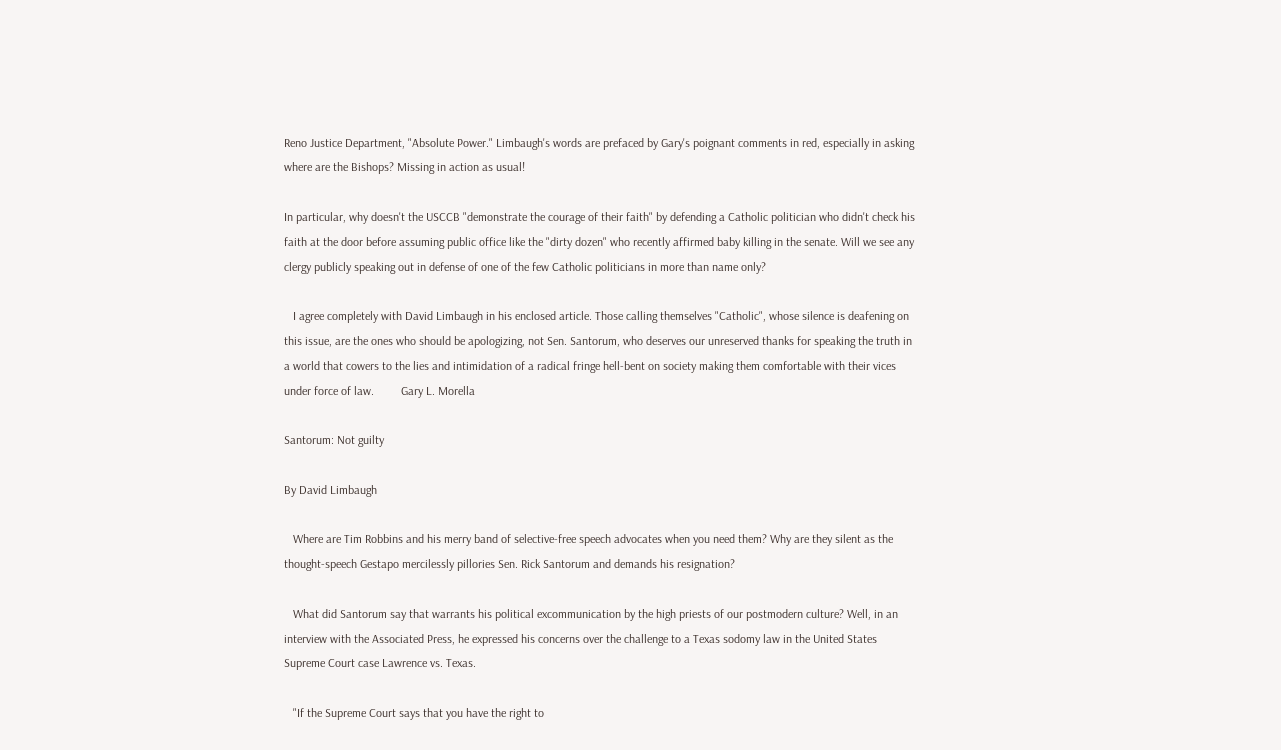Reno Justice Department, "Absolute Power." Limbaugh's words are prefaced by Gary's poignant comments in red, especially in asking where are the Bishops? Missing in action as usual!

In particular, why doesn't the USCCB "demonstrate the courage of their faith" by defending a Catholic politician who didn't check his faith at the door before assuming public office like the "dirty dozen" who recently affirmed baby killing in the senate. Will we see any clergy publicly speaking out in defense of one of the few Catholic politicians in more than name only?

   I agree completely with David Limbaugh in his enclosed article. Those calling themselves "Catholic", whose silence is deafening on this issue, are the ones who should be apologizing, not Sen. Santorum, who deserves our unreserved thanks for speaking the truth in a world that cowers to the lies and intimidation of a radical fringe hell-bent on society making them comfortable with their vices under force of law.         Gary L. Morella

Santorum: Not guilty

By David Limbaugh

   Where are Tim Robbins and his merry band of selective-free speech advocates when you need them? Why are they silent as the thought-speech Gestapo mercilessly pillories Sen. Rick Santorum and demands his resignation?

   What did Santorum say that warrants his political excommunication by the high priests of our postmodern culture? Well, in an interview with the Associated Press, he expressed his concerns over the challenge to a Texas sodomy law in the United States Supreme Court case Lawrence vs. Texas.

   "If the Supreme Court says that you have the right to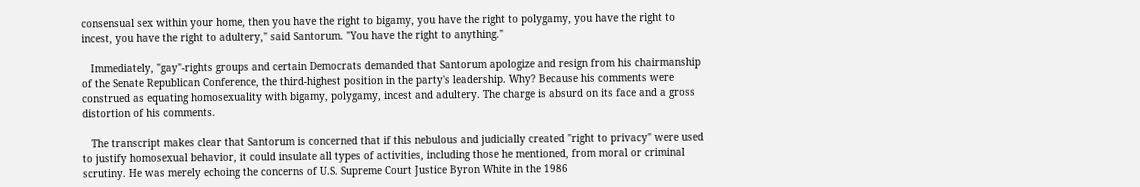consensual sex within your home, then you have the right to bigamy, you have the right to polygamy, you have the right to incest, you have the right to adultery," said Santorum. "You have the right to anything."

   Immediately, "gay"-rights groups and certain Democrats demanded that Santorum apologize and resign from his chairmanship of the Senate Republican Conference, the third-highest position in the party's leadership. Why? Because his comments were construed as equating homosexuality with bigamy, polygamy, incest and adultery. The charge is absurd on its face and a gross distortion of his comments.

   The transcript makes clear that Santorum is concerned that if this nebulous and judicially created "right to privacy" were used to justify homosexual behavior, it could insulate all types of activities, including those he mentioned, from moral or criminal scrutiny. He was merely echoing the concerns of U.S. Supreme Court Justice Byron White in the 1986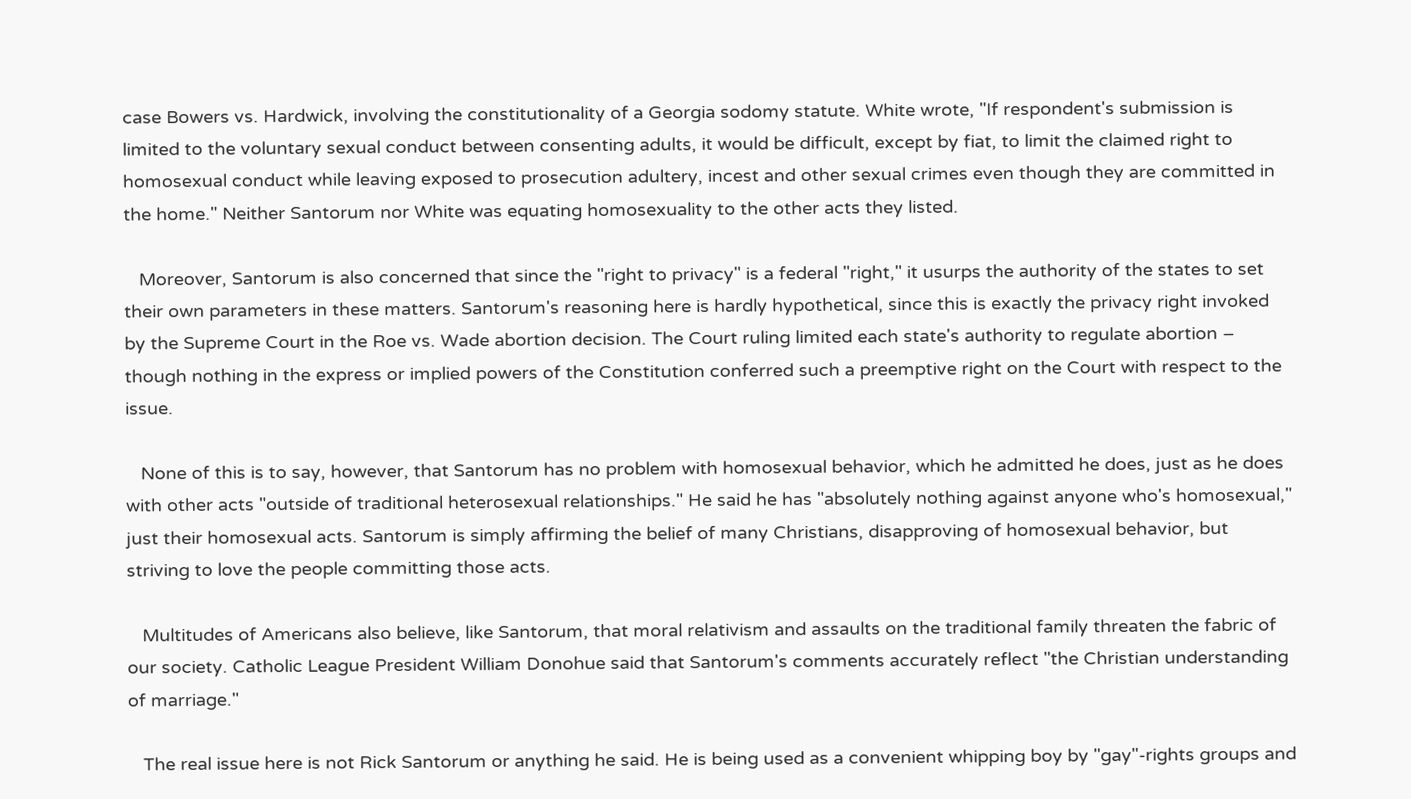case Bowers vs. Hardwick, involving the constitutionality of a Georgia sodomy statute. White wrote, "If respondent's submission is limited to the voluntary sexual conduct between consenting adults, it would be difficult, except by fiat, to limit the claimed right to homosexual conduct while leaving exposed to prosecution adultery, incest and other sexual crimes even though they are committed in the home." Neither Santorum nor White was equating homosexuality to the other acts they listed.

   Moreover, Santorum is also concerned that since the "right to privacy" is a federal "right," it usurps the authority of the states to set their own parameters in these matters. Santorum's reasoning here is hardly hypothetical, since this is exactly the privacy right invoked by the Supreme Court in the Roe vs. Wade abortion decision. The Court ruling limited each state's authority to regulate abortion – though nothing in the express or implied powers of the Constitution conferred such a preemptive right on the Court with respect to the issue.

   None of this is to say, however, that Santorum has no problem with homosexual behavior, which he admitted he does, just as he does with other acts "outside of traditional heterosexual relationships." He said he has "absolutely nothing against anyone who's homosexual," just their homosexual acts. Santorum is simply affirming the belief of many Christians, disapproving of homosexual behavior, but striving to love the people committing those acts.

   Multitudes of Americans also believe, like Santorum, that moral relativism and assaults on the traditional family threaten the fabric of our society. Catholic League President William Donohue said that Santorum's comments accurately reflect "the Christian understanding of marriage."

   The real issue here is not Rick Santorum or anything he said. He is being used as a convenient whipping boy by "gay"-rights groups and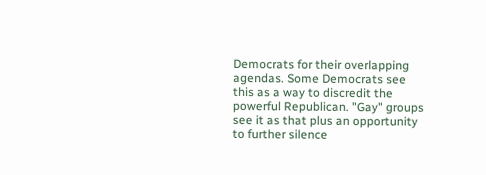Democrats for their overlapping agendas. Some Democrats see this as a way to discredit the powerful Republican. "Gay" groups see it as that plus an opportunity to further silence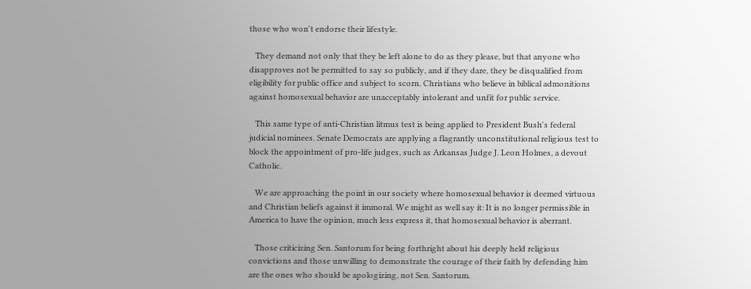those who won't endorse their lifestyle.

   They demand not only that they be left alone to do as they please, but that anyone who disapproves not be permitted to say so publicly, and if they dare, they be disqualified from eligibility for public office and subject to scorn. Christians who believe in biblical admonitions against homosexual behavior are unacceptably intolerant and unfit for public service.

   This same type of anti-Christian litmus test is being applied to President Bush's federal judicial nominees. Senate Democrats are applying a flagrantly unconstitutional religious test to block the appointment of pro-life judges, such as Arkansas Judge J. Leon Holmes, a devout Catholic.

   We are approaching the point in our society where homosexual behavior is deemed virtuous and Christian beliefs against it immoral. We might as well say it: It is no longer permissible in America to have the opinion, much less express it, that homosexual behavior is aberrant.

   Those criticizing Sen. Santorum for being forthright about his deeply held religious convictions and those unwilling to demonstrate the courage of their faith by defending him are the ones who should be apologizing, not Sen. Santorum.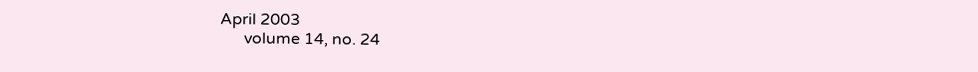April 2003
      volume 14, no. 24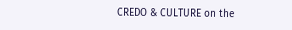CREDO & CULTURE on the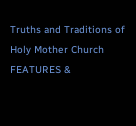Truths and Traditions of Holy Mother Church   FEATURES &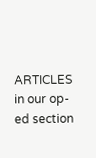ARTICLES in our op-ed section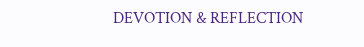DEVOTION & REFLECTION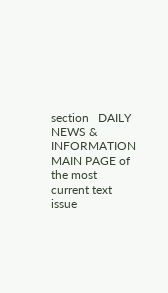section   DAILY NEWS & INFORMATION   MAIN PAGE of the most current text issue